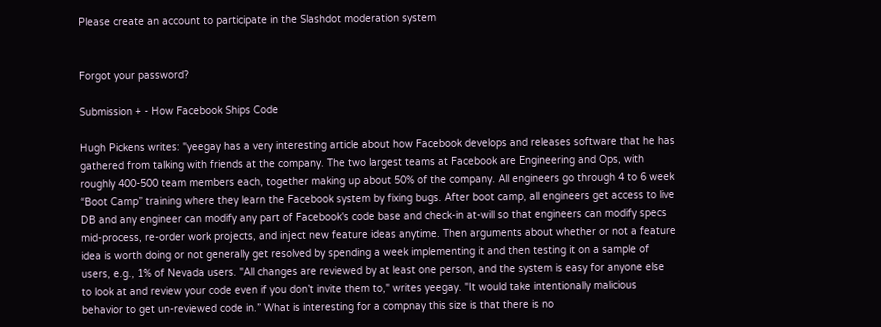Please create an account to participate in the Slashdot moderation system


Forgot your password?

Submission + - How Facebook Ships Code

Hugh Pickens writes: "yeegay has a very interesting article about how Facebook develops and releases software that he has gathered from talking with friends at the company. The two largest teams at Facebook are Engineering and Ops, with roughly 400-500 team members each, together making up about 50% of the company. All engineers go through 4 to 6 week “Boot Camp” training where they learn the Facebook system by fixing bugs. After boot camp, all engineers get access to live DB and any engineer can modify any part of Facebook's code base and check-in at-will so that engineers can modify specs mid-process, re-order work projects, and inject new feature ideas anytime. Then arguments about whether or not a feature idea is worth doing or not generally get resolved by spending a week implementing it and then testing it on a sample of users, e.g., 1% of Nevada users. "All changes are reviewed by at least one person, and the system is easy for anyone else to look at and review your code even if you don’t invite them to," writes yeegay. "It would take intentionally malicious behavior to get un-reviewed code in.” What is interesting for a compnay this size is that there is no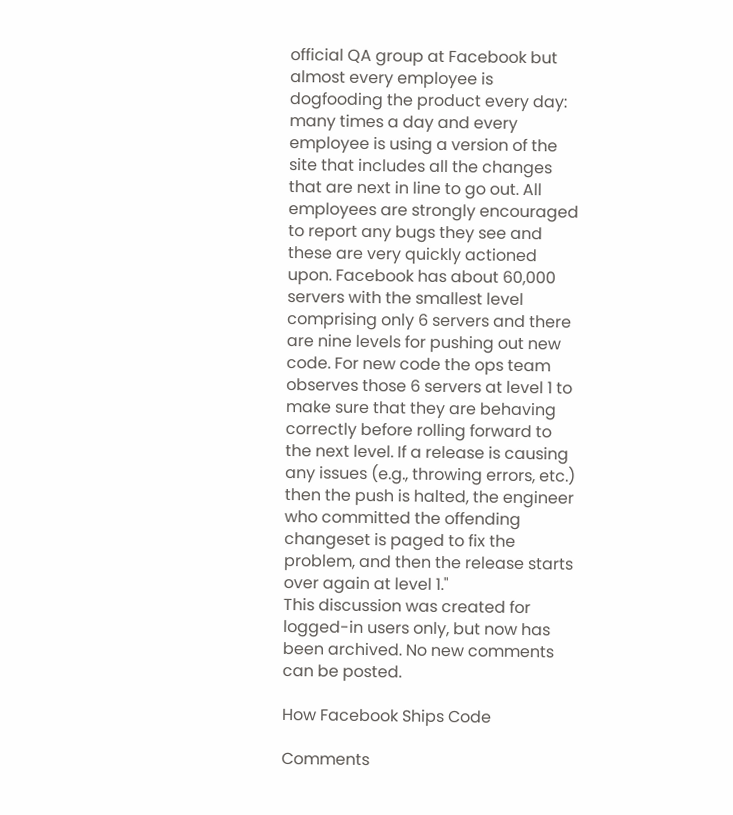official QA group at Facebook but almost every employee is dogfooding the product every day: many times a day and every employee is using a version of the site that includes all the changes that are next in line to go out. All employees are strongly encouraged to report any bugs they see and these are very quickly actioned upon. Facebook has about 60,000 servers with the smallest level comprising only 6 servers and there are nine levels for pushing out new code. For new code the ops team observes those 6 servers at level 1 to make sure that they are behaving correctly before rolling forward to the next level. If a release is causing any issues (e.g., throwing errors, etc.) then the push is halted, the engineer who committed the offending changeset is paged to fix the problem, and then the release starts over again at level 1."
This discussion was created for logged-in users only, but now has been archived. No new comments can be posted.

How Facebook Ships Code

Comments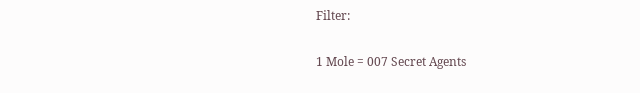Filter:

1 Mole = 007 Secret Agents